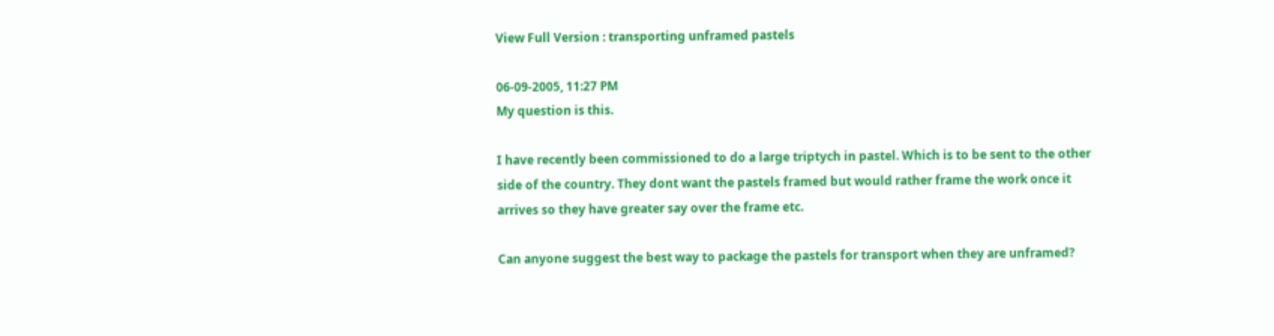View Full Version : transporting unframed pastels

06-09-2005, 11:27 PM
My question is this.

I have recently been commissioned to do a large triptych in pastel. Which is to be sent to the other side of the country. They dont want the pastels framed but would rather frame the work once it arrives so they have greater say over the frame etc.

Can anyone suggest the best way to package the pastels for transport when they are unframed?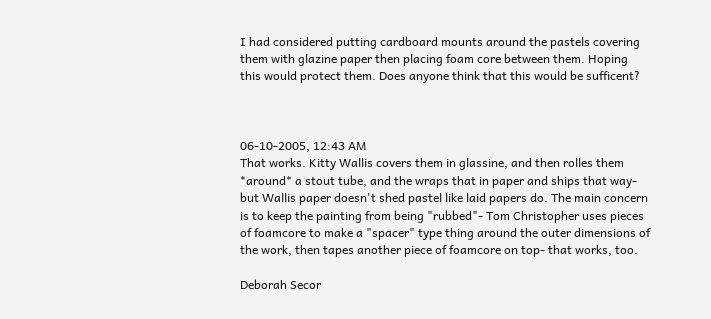I had considered putting cardboard mounts around the pastels covering them with glazine paper then placing foam core between them. Hoping this would protect them. Does anyone think that this would be sufficent?



06-10-2005, 12:43 AM
That works. Kitty Wallis covers them in glassine, and then rolles them *around* a stout tube, and the wraps that in paper and ships that way- but Wallis paper doesn't shed pastel like laid papers do. The main concern is to keep the painting from being "rubbed"- Tom Christopher uses pieces of foamcore to make a "spacer" type thing around the outer dimensions of the work, then tapes another piece of foamcore on top- that works, too.

Deborah Secor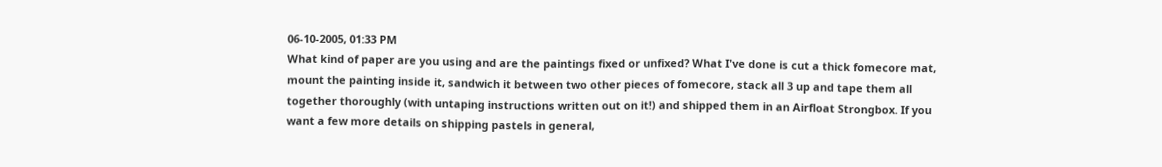06-10-2005, 01:33 PM
What kind of paper are you using and are the paintings fixed or unfixed? What I've done is cut a thick fomecore mat, mount the painting inside it, sandwich it between two other pieces of fomecore, stack all 3 up and tape them all together thoroughly (with untaping instructions written out on it!) and shipped them in an Airfloat Strongbox. If you want a few more details on shipping pastels in general,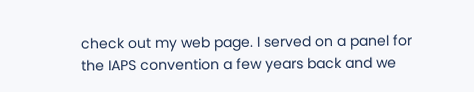check out my web page. I served on a panel for the IAPS convention a few years back and we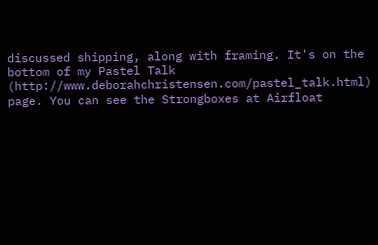discussed shipping, along with framing. It's on the bottom of my Pastel Talk (http://www.deborahchristensen.com/pastel_talk.html) page. You can see the Strongboxes at Airfloat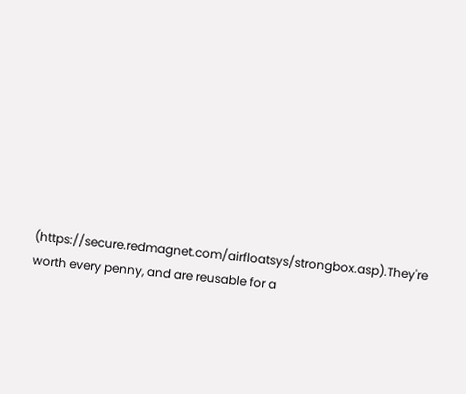(https://secure.redmagnet.com/airfloatsys/strongbox.asp).They're worth every penny, and are reusable for a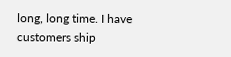long, long time. I have customers ship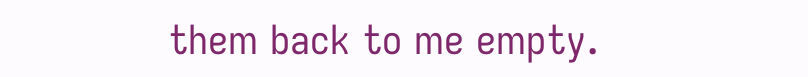them back to me empty.